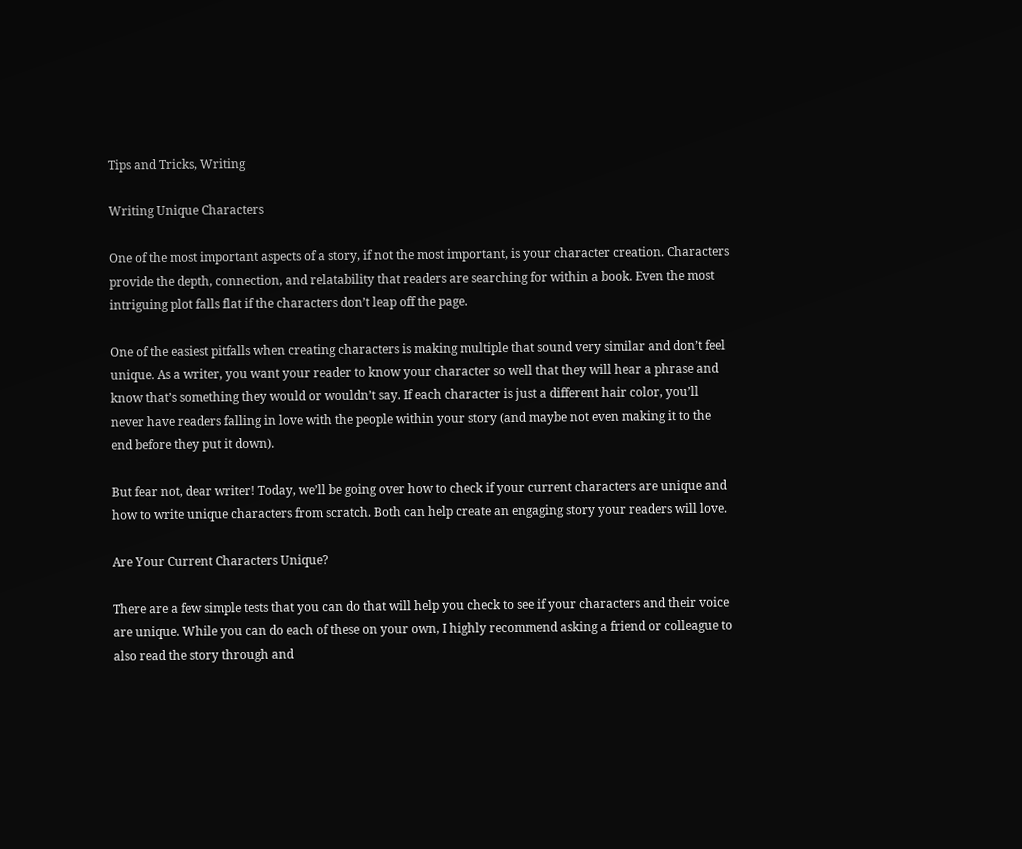Tips and Tricks, Writing

Writing Unique Characters

One of the most important aspects of a story, if not the most important, is your character creation. Characters provide the depth, connection, and relatability that readers are searching for within a book. Even the most intriguing plot falls flat if the characters don’t leap off the page.

One of the easiest pitfalls when creating characters is making multiple that sound very similar and don’t feel unique. As a writer, you want your reader to know your character so well that they will hear a phrase and know that’s something they would or wouldn’t say. If each character is just a different hair color, you’ll never have readers falling in love with the people within your story (and maybe not even making it to the end before they put it down).

But fear not, dear writer! Today, we’ll be going over how to check if your current characters are unique and how to write unique characters from scratch. Both can help create an engaging story your readers will love.

Are Your Current Characters Unique?

There are a few simple tests that you can do that will help you check to see if your characters and their voice are unique. While you can do each of these on your own, I highly recommend asking a friend or colleague to also read the story through and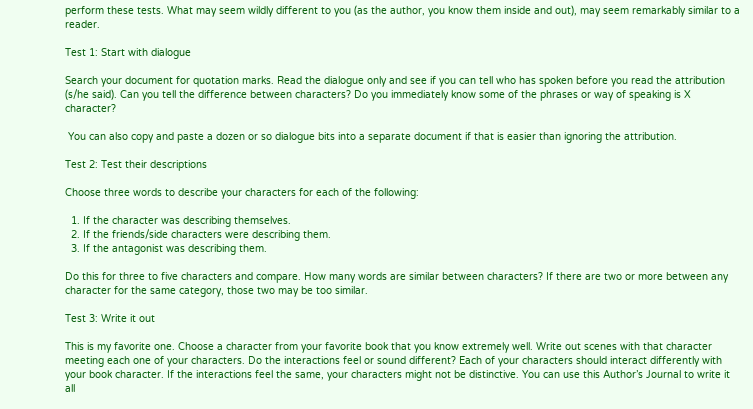perform these tests. What may seem wildly different to you (as the author, you know them inside and out), may seem remarkably similar to a reader.

Test 1: Start with dialogue

Search your document for quotation marks. Read the dialogue only and see if you can tell who has spoken before you read the attribution (s/he said). Can you tell the difference between characters? Do you immediately know some of the phrases or way of speaking is X character?

 You can also copy and paste a dozen or so dialogue bits into a separate document if that is easier than ignoring the attribution.

Test 2: Test their descriptions

Choose three words to describe your characters for each of the following:

  1. If the character was describing themselves.
  2. If the friends/side characters were describing them.
  3. If the antagonist was describing them.

Do this for three to five characters and compare. How many words are similar between characters? If there are two or more between any character for the same category, those two may be too similar.

Test 3: Write it out

This is my favorite one. Choose a character from your favorite book that you know extremely well. Write out scenes with that character meeting each one of your characters. Do the interactions feel or sound different? Each of your characters should interact differently with your book character. If the interactions feel the same, your characters might not be distinctive. You can use this Author’s Journal to write it all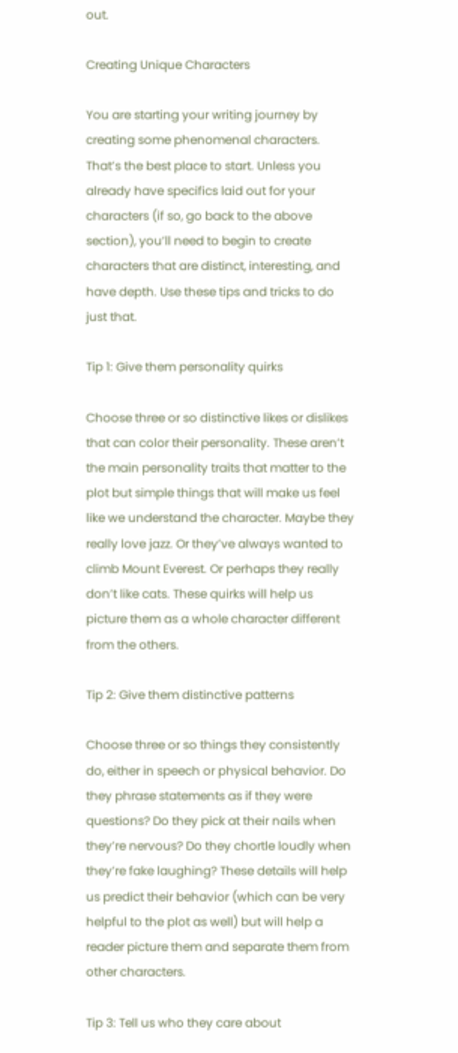out.

Creating Unique Characters

You are starting your writing journey by creating some phenomenal characters. That’s the best place to start. Unless you already have specifics laid out for your characters (if so, go back to the above section), you’ll need to begin to create characters that are distinct, interesting, and have depth. Use these tips and tricks to do just that.

Tip 1: Give them personality quirks

Choose three or so distinctive likes or dislikes that can color their personality. These aren’t the main personality traits that matter to the plot but simple things that will make us feel like we understand the character. Maybe they really love jazz. Or they’ve always wanted to climb Mount Everest. Or perhaps they really don’t like cats. These quirks will help us picture them as a whole character different from the others.

Tip 2: Give them distinctive patterns

Choose three or so things they consistently do, either in speech or physical behavior. Do they phrase statements as if they were questions? Do they pick at their nails when they’re nervous? Do they chortle loudly when they’re fake laughing? These details will help us predict their behavior (which can be very helpful to the plot as well) but will help a reader picture them and separate them from other characters.

Tip 3: Tell us who they care about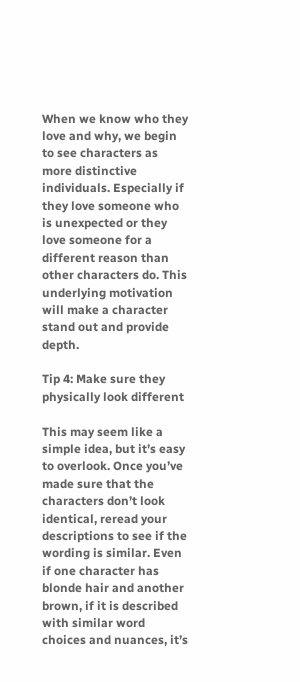When we know who they love and why, we begin to see characters as more distinctive individuals. Especially if they love someone who is unexpected or they love someone for a different reason than other characters do. This underlying motivation will make a character stand out and provide depth.

Tip 4: Make sure they physically look different

This may seem like a simple idea, but it’s easy to overlook. Once you’ve made sure that the characters don’t look identical, reread your descriptions to see if the wording is similar. Even if one character has blonde hair and another brown, if it is described with similar word choices and nuances, it’s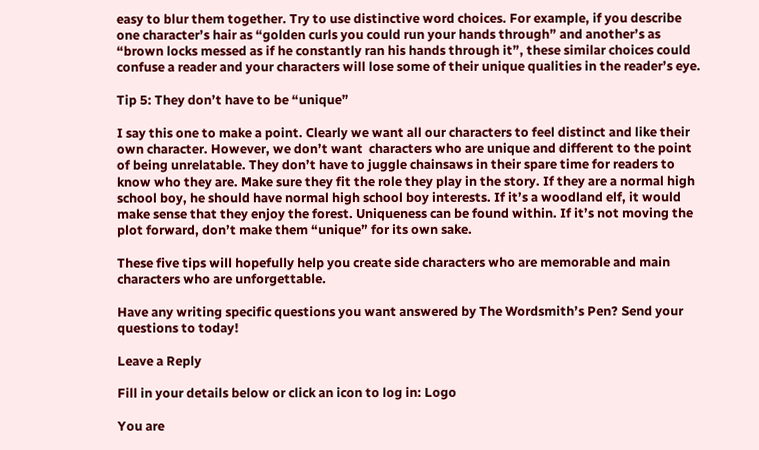easy to blur them together. Try to use distinctive word choices. For example, if you describe one character’s hair as “golden curls you could run your hands through” and another’s as “brown locks messed as if he constantly ran his hands through it”, these similar choices could confuse a reader and your characters will lose some of their unique qualities in the reader’s eye.

Tip 5: They don’t have to be “unique”

I say this one to make a point. Clearly we want all our characters to feel distinct and like their own character. However, we don’t want  characters who are unique and different to the point of being unrelatable. They don’t have to juggle chainsaws in their spare time for readers to know who they are. Make sure they fit the role they play in the story. If they are a normal high school boy, he should have normal high school boy interests. If it’s a woodland elf, it would make sense that they enjoy the forest. Uniqueness can be found within. If it’s not moving the plot forward, don’t make them “unique” for its own sake.

These five tips will hopefully help you create side characters who are memorable and main characters who are unforgettable.

Have any writing specific questions you want answered by The Wordsmith’s Pen? Send your questions to today!

Leave a Reply

Fill in your details below or click an icon to log in: Logo

You are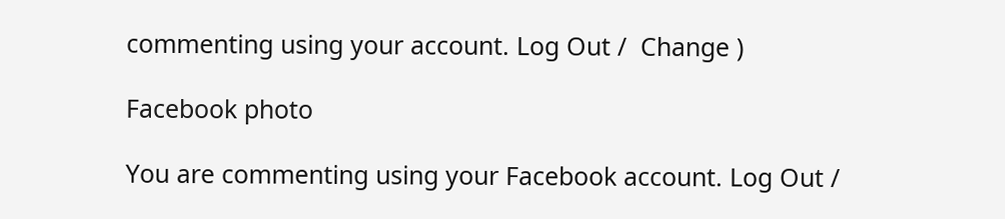commenting using your account. Log Out /  Change )

Facebook photo

You are commenting using your Facebook account. Log Out /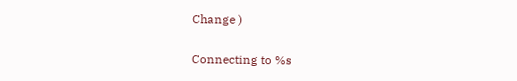Change )

Connecting to %s